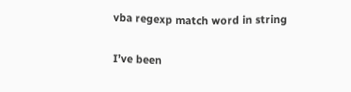vba regexp match word in string

I’ve been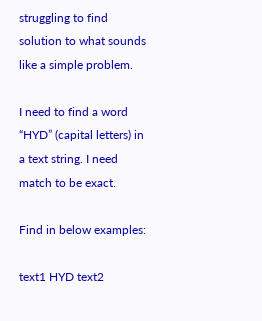struggling to find solution to what sounds like a simple problem.

I need to find a word “HYD” (capital letters) in a text string. I need match to be exact.

Find in below examples:

text1 HYD text2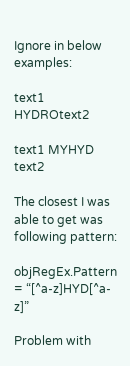Ignore in below examples:

text1 HYDROtext2

text1 MYHYD text2

The closest I was able to get was following pattern:

objRegEx.Pattern = “[^a-z]HYD[^a-z]”

Problem with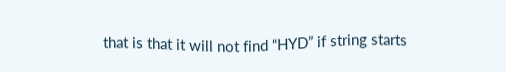that is that it will not find “HYD” if string starts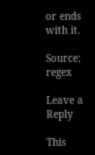or ends with it.

Source: regex

Leave a Reply

This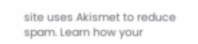site uses Akismet to reduce spam. Learn how your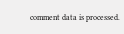comment data is processed.